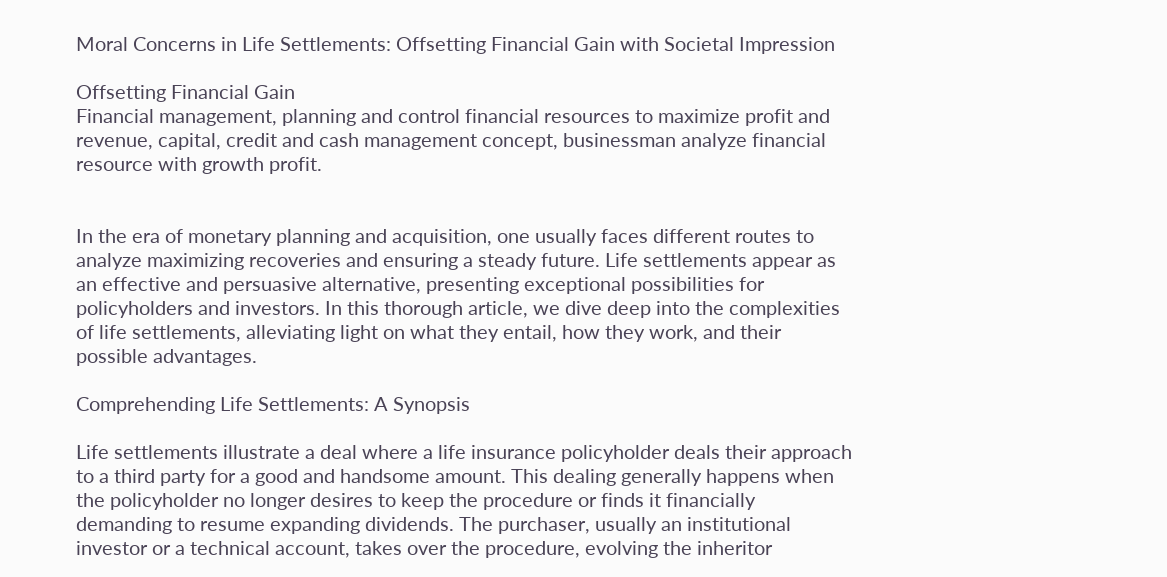Moral Concerns in Life Settlements: Offsetting Financial Gain with Societal Impression

Offsetting Financial Gain
Financial management, planning and control financial resources to maximize profit and revenue, capital, credit and cash management concept, businessman analyze financial resource with growth profit.


In the era of monetary planning and acquisition, one usually faces different routes to analyze maximizing recoveries and ensuring a steady future. Life settlements appear as an effective and persuasive alternative, presenting exceptional possibilities for policyholders and investors. In this thorough article, we dive deep into the complexities of life settlements, alleviating light on what they entail, how they work, and their possible advantages.

Comprehending Life Settlements: A Synopsis

Life settlements illustrate a deal where a life insurance policyholder deals their approach to a third party for a good and handsome amount. This dealing generally happens when the policyholder no longer desires to keep the procedure or finds it financially demanding to resume expanding dividends. The purchaser, usually an institutional investor or a technical account, takes over the procedure, evolving the inheritor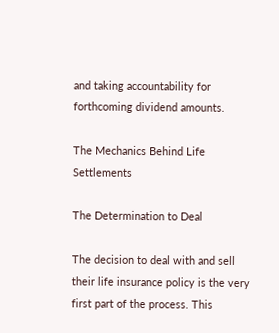and taking accountability for forthcoming dividend amounts.

The Mechanics Behind Life Settlements

The Determination to Deal

The decision to deal with and sell their life insurance policy is the very first part of the process. This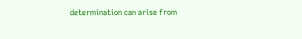determination can arise from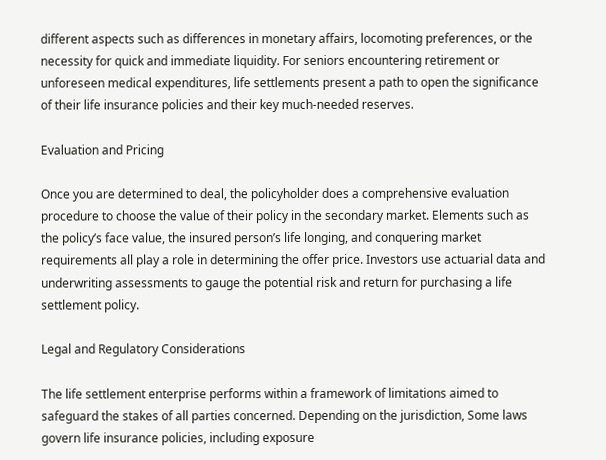different aspects such as differences in monetary affairs, locomoting preferences, or the necessity for quick and immediate liquidity. For seniors encountering retirement or unforeseen medical expenditures, life settlements present a path to open the significance of their life insurance policies and their key much-needed reserves.

Evaluation and Pricing

Once you are determined to deal, the policyholder does a comprehensive evaluation procedure to choose the value of their policy in the secondary market. Elements such as the policy’s face value, the insured person’s life longing, and conquering market requirements all play a role in determining the offer price. Investors use actuarial data and underwriting assessments to gauge the potential risk and return for purchasing a life settlement policy.

Legal and Regulatory Considerations

The life settlement enterprise performs within a framework of limitations aimed to safeguard the stakes of all parties concerned. Depending on the jurisdiction, Some laws govern life insurance policies, including exposure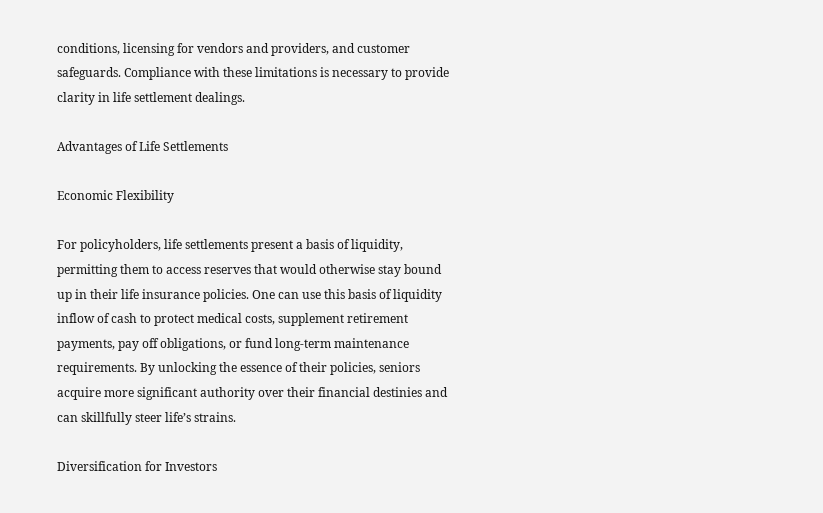conditions, licensing for vendors and providers, and customer safeguards. Compliance with these limitations is necessary to provide clarity in life settlement dealings.

Advantages of Life Settlements

Economic Flexibility

For policyholders, life settlements present a basis of liquidity, permitting them to access reserves that would otherwise stay bound up in their life insurance policies. One can use this basis of liquidity inflow of cash to protect medical costs, supplement retirement payments, pay off obligations, or fund long-term maintenance requirements. By unlocking the essence of their policies, seniors acquire more significant authority over their financial destinies and can skillfully steer life’s strains.

Diversification for Investors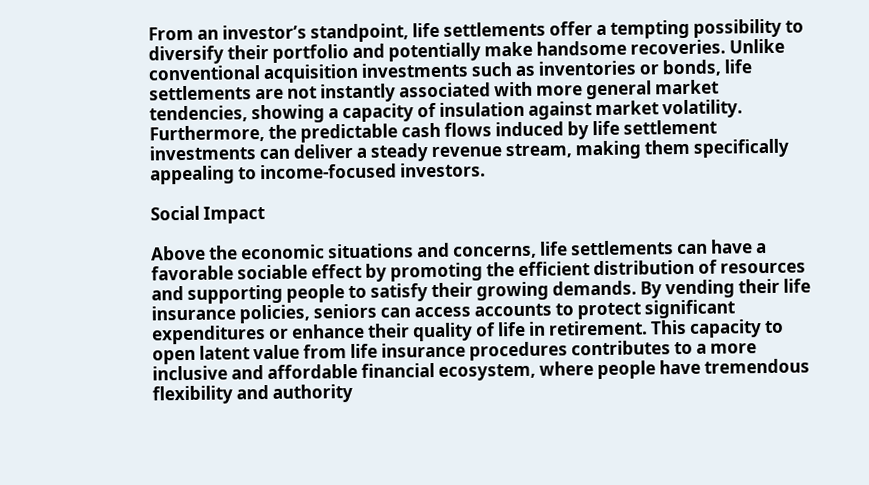From an investor’s standpoint, life settlements offer a tempting possibility to diversify their portfolio and potentially make handsome recoveries. Unlike conventional acquisition investments such as inventories or bonds, life settlements are not instantly associated with more general market tendencies, showing a capacity of insulation against market volatility. Furthermore, the predictable cash flows induced by life settlement investments can deliver a steady revenue stream, making them specifically appealing to income-focused investors.

Social Impact

Above the economic situations and concerns, life settlements can have a favorable sociable effect by promoting the efficient distribution of resources and supporting people to satisfy their growing demands. By vending their life insurance policies, seniors can access accounts to protect significant expenditures or enhance their quality of life in retirement. This capacity to open latent value from life insurance procedures contributes to a more inclusive and affordable financial ecosystem, where people have tremendous flexibility and authority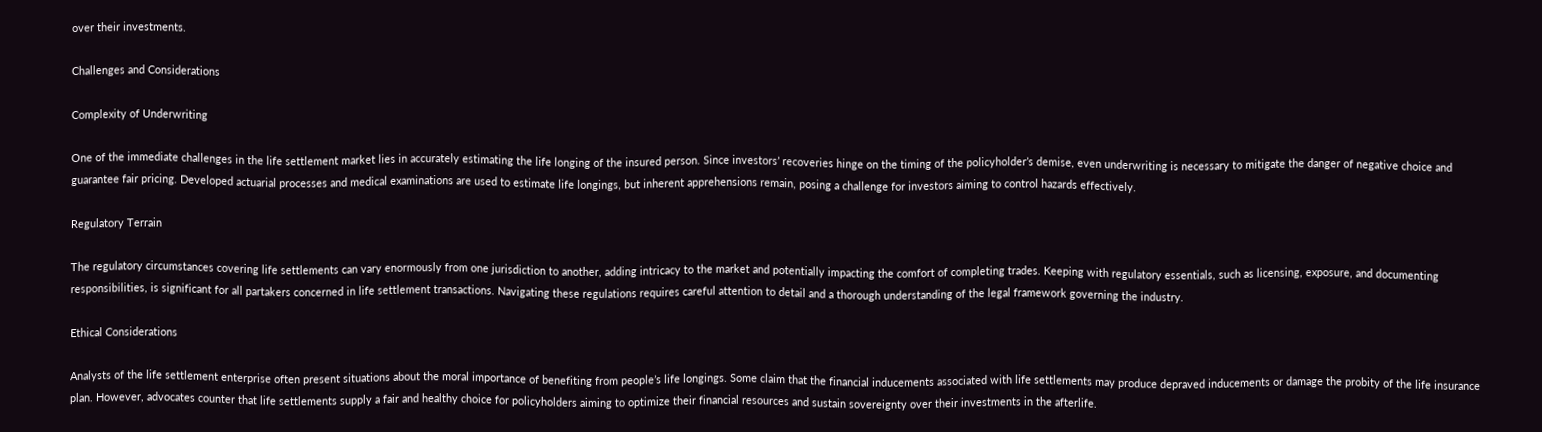over their investments.

Challenges and Considerations

Complexity of Underwriting

One of the immediate challenges in the life settlement market lies in accurately estimating the life longing of the insured person. Since investors’ recoveries hinge on the timing of the policyholder’s demise, even underwriting is necessary to mitigate the danger of negative choice and guarantee fair pricing. Developed actuarial processes and medical examinations are used to estimate life longings, but inherent apprehensions remain, posing a challenge for investors aiming to control hazards effectively.

Regulatory Terrain

The regulatory circumstances covering life settlements can vary enormously from one jurisdiction to another, adding intricacy to the market and potentially impacting the comfort of completing trades. Keeping with regulatory essentials, such as licensing, exposure, and documenting responsibilities, is significant for all partakers concerned in life settlement transactions. Navigating these regulations requires careful attention to detail and a thorough understanding of the legal framework governing the industry.

Ethical Considerations

Analysts of the life settlement enterprise often present situations about the moral importance of benefiting from people’s life longings. Some claim that the financial inducements associated with life settlements may produce depraved inducements or damage the probity of the life insurance plan. However, advocates counter that life settlements supply a fair and healthy choice for policyholders aiming to optimize their financial resources and sustain sovereignty over their investments in the afterlife.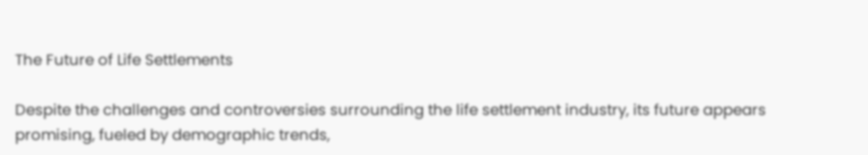The Future of Life Settlements

Despite the challenges and controversies surrounding the life settlement industry, its future appears promising, fueled by demographic trends,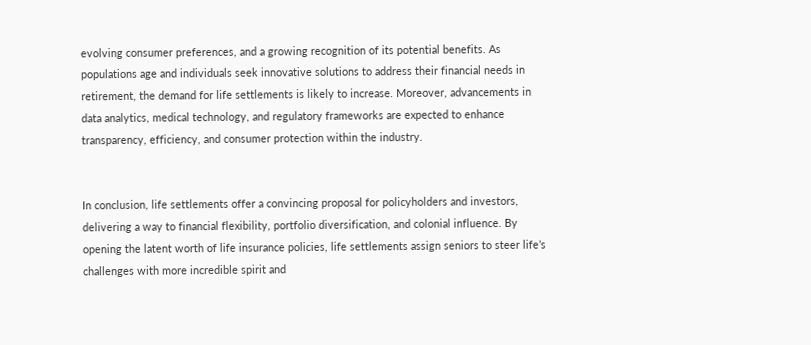evolving consumer preferences, and a growing recognition of its potential benefits. As populations age and individuals seek innovative solutions to address their financial needs in retirement, the demand for life settlements is likely to increase. Moreover, advancements in data analytics, medical technology, and regulatory frameworks are expected to enhance transparency, efficiency, and consumer protection within the industry.


In conclusion, life settlements offer a convincing proposal for policyholders and investors, delivering a way to financial flexibility, portfolio diversification, and colonial influence. By opening the latent worth of life insurance policies, life settlements assign seniors to steer life’s challenges with more incredible spirit and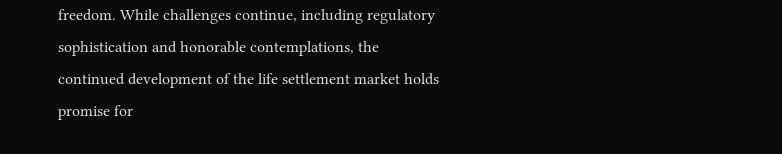freedom. While challenges continue, including regulatory sophistication and honorable contemplations, the continued development of the life settlement market holds promise for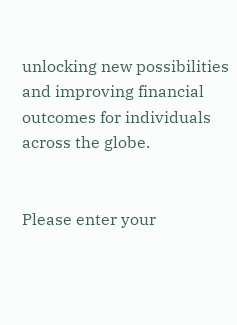unlocking new possibilities and improving financial outcomes for individuals across the globe.


Please enter your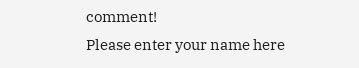comment!
Please enter your name here